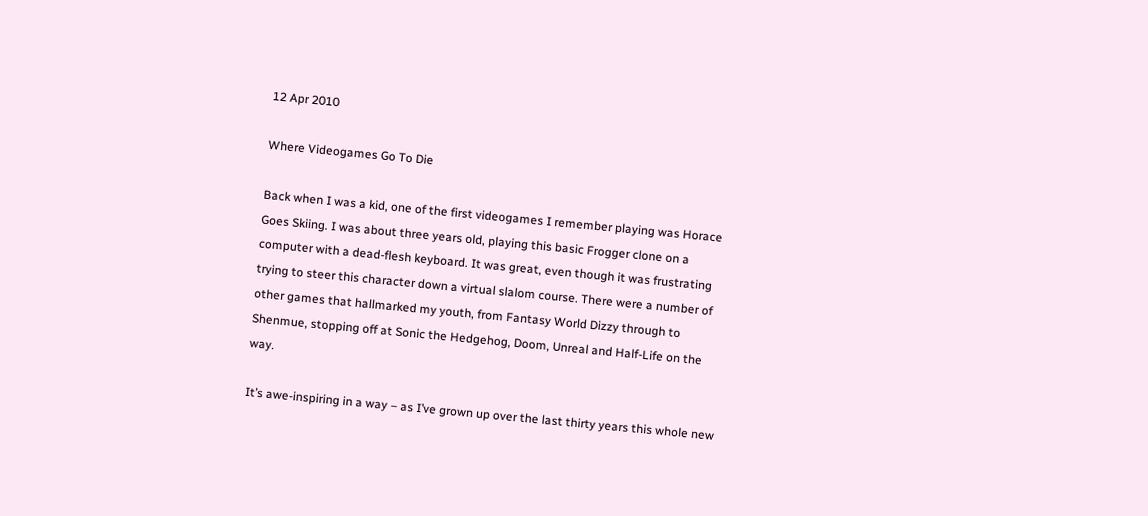12 Apr 2010

Where Videogames Go To Die

Back when I was a kid, one of the first videogames I remember playing was Horace Goes Skiing. I was about three years old, playing this basic Frogger clone on a computer with a dead-flesh keyboard. It was great, even though it was frustrating trying to steer this character down a virtual slalom course. There were a number of other games that hallmarked my youth, from Fantasy World Dizzy through to Shenmue, stopping off at Sonic the Hedgehog, Doom, Unreal and Half-Life on the way.

It’s awe-inspiring in a way – as I’ve grown up over the last thirty years this whole new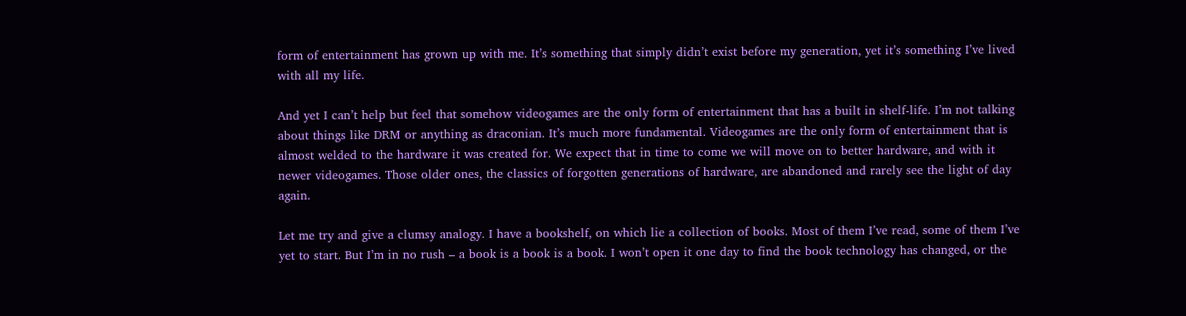form of entertainment has grown up with me. It’s something that simply didn’t exist before my generation, yet it’s something I’ve lived with all my life.

And yet I can’t help but feel that somehow videogames are the only form of entertainment that has a built in shelf-life. I’m not talking about things like DRM or anything as draconian. It’s much more fundamental. Videogames are the only form of entertainment that is almost welded to the hardware it was created for. We expect that in time to come we will move on to better hardware, and with it newer videogames. Those older ones, the classics of forgotten generations of hardware, are abandoned and rarely see the light of day again.

Let me try and give a clumsy analogy. I have a bookshelf, on which lie a collection of books. Most of them I’ve read, some of them I’ve yet to start. But I’m in no rush – a book is a book is a book. I won’t open it one day to find the book technology has changed, or the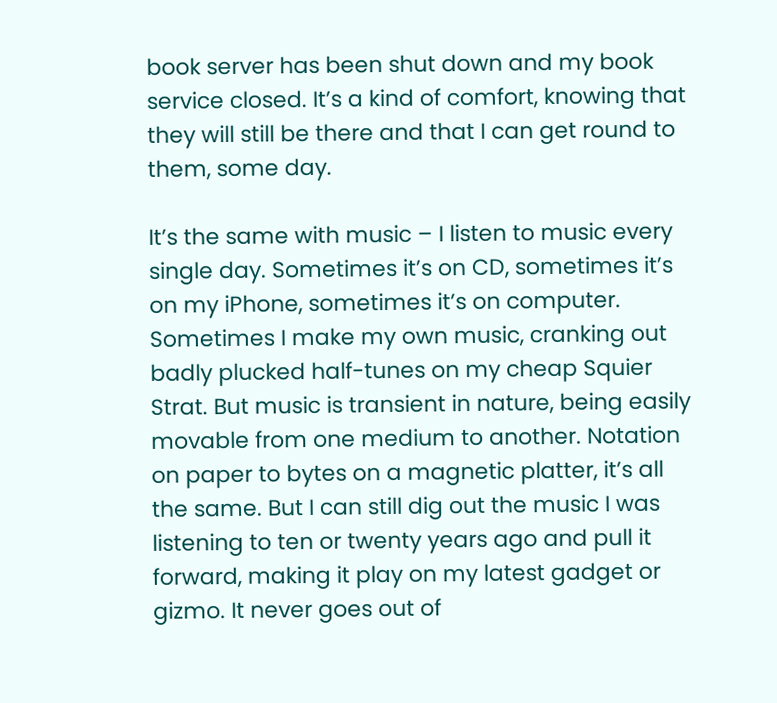book server has been shut down and my book service closed. It’s a kind of comfort, knowing that they will still be there and that I can get round to them, some day.

It’s the same with music – I listen to music every single day. Sometimes it’s on CD, sometimes it’s on my iPhone, sometimes it’s on computer. Sometimes I make my own music, cranking out badly plucked half-tunes on my cheap Squier Strat. But music is transient in nature, being easily movable from one medium to another. Notation on paper to bytes on a magnetic platter, it’s all the same. But I can still dig out the music I was listening to ten or twenty years ago and pull it forward, making it play on my latest gadget or gizmo. It never goes out of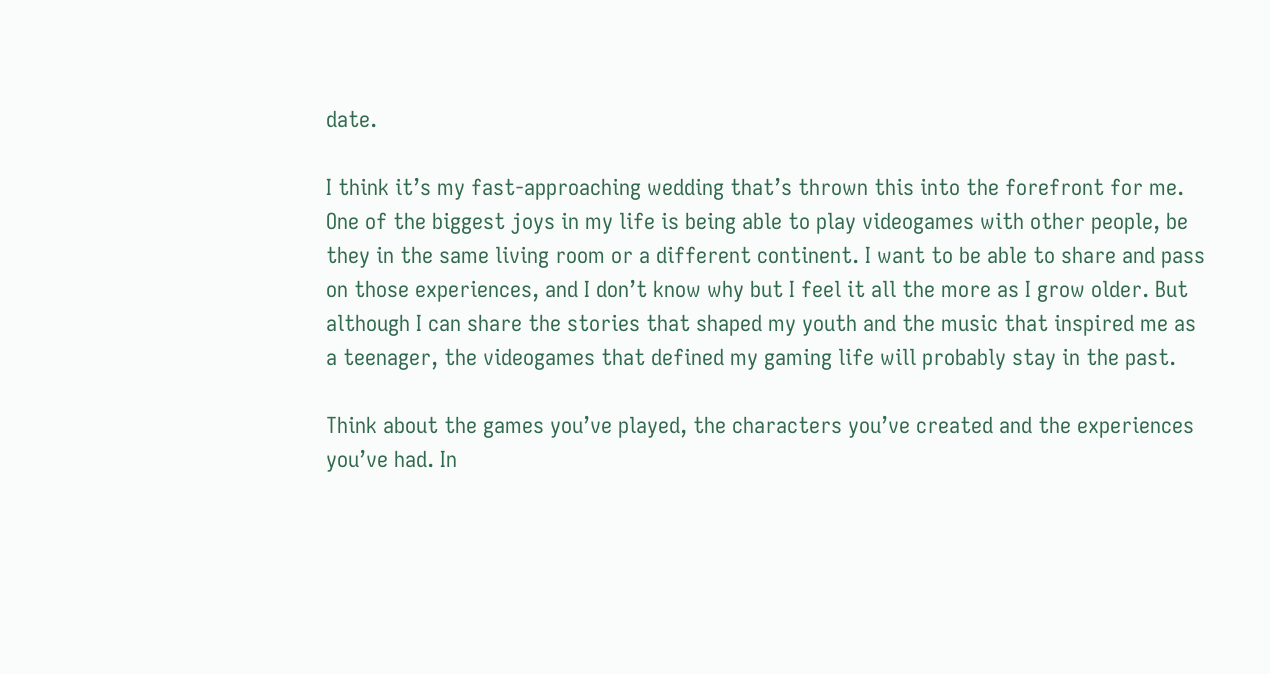date.

I think it’s my fast-approaching wedding that’s thrown this into the forefront for me. One of the biggest joys in my life is being able to play videogames with other people, be they in the same living room or a different continent. I want to be able to share and pass on those experiences, and I don’t know why but I feel it all the more as I grow older. But although I can share the stories that shaped my youth and the music that inspired me as a teenager, the videogames that defined my gaming life will probably stay in the past.

Think about the games you’ve played, the characters you’ve created and the experiences you’ve had. In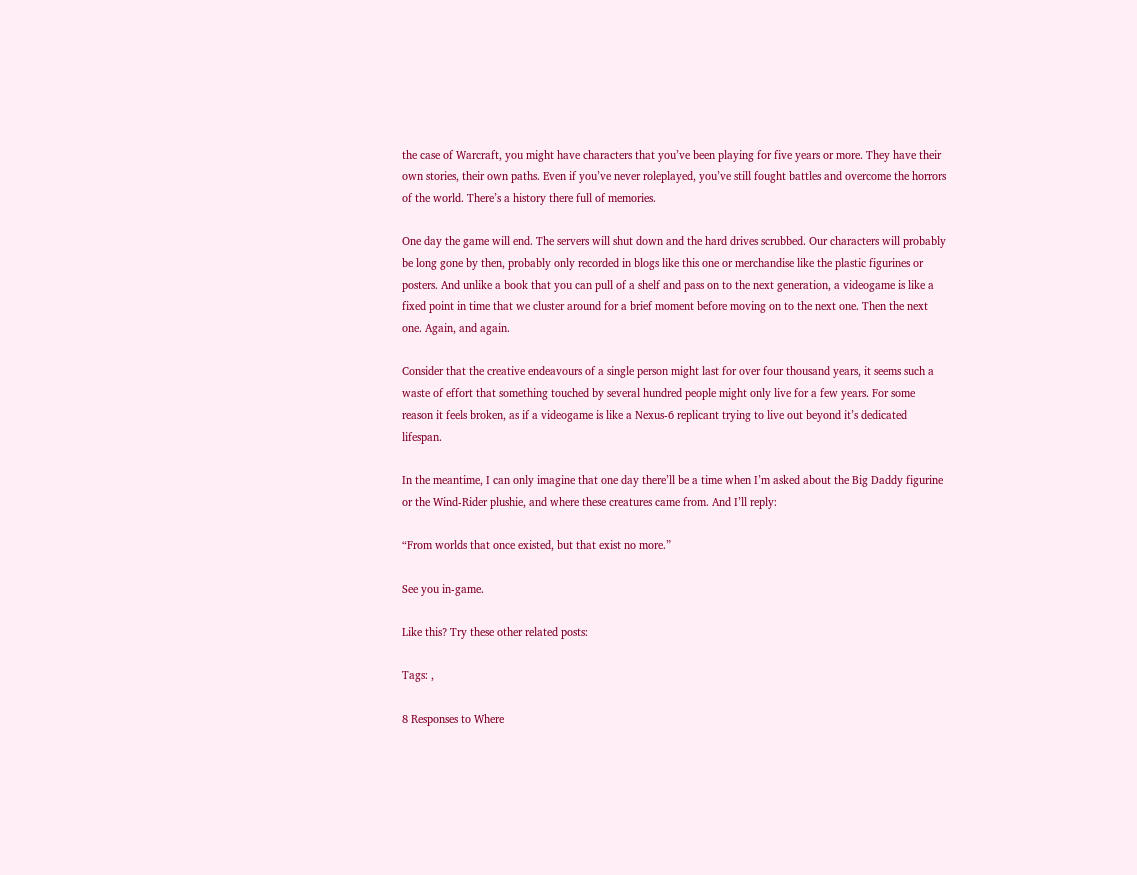the case of Warcraft, you might have characters that you’ve been playing for five years or more. They have their own stories, their own paths. Even if you’ve never roleplayed, you’ve still fought battles and overcome the horrors of the world. There’s a history there full of memories.

One day the game will end. The servers will shut down and the hard drives scrubbed. Our characters will probably be long gone by then, probably only recorded in blogs like this one or merchandise like the plastic figurines or posters. And unlike a book that you can pull of a shelf and pass on to the next generation, a videogame is like a fixed point in time that we cluster around for a brief moment before moving on to the next one. Then the next one. Again, and again.

Consider that the creative endeavours of a single person might last for over four thousand years, it seems such a waste of effort that something touched by several hundred people might only live for a few years. For some reason it feels broken, as if a videogame is like a Nexus-6 replicant trying to live out beyond it’s dedicated lifespan.

In the meantime, I can only imagine that one day there’ll be a time when I’m asked about the Big Daddy figurine or the Wind-Rider plushie, and where these creatures came from. And I’ll reply:

“From worlds that once existed, but that exist no more.”

See you in-game.

Like this? Try these other related posts:

Tags: ,

8 Responses to Where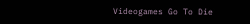Videogames Go To Die